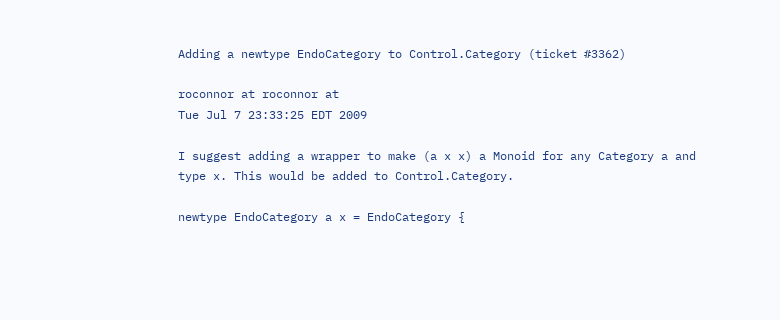Adding a newtype EndoCategory to Control.Category (ticket #3362)

roconnor at roconnor at
Tue Jul 7 23:33:25 EDT 2009

I suggest adding a wrapper to make (a x x) a Monoid for any Category a and
type x. This would be added to Control.Category.

newtype EndoCategory a x = EndoCategory {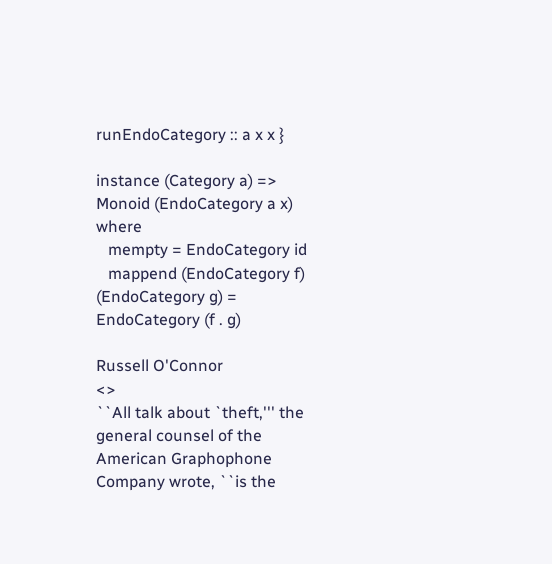runEndoCategory :: a x x }

instance (Category a) => Monoid (EndoCategory a x) where
   mempty = EndoCategory id
   mappend (EndoCategory f) (EndoCategory g) = EndoCategory (f . g)

Russell O'Connor                                      <>
``All talk about `theft,''' the general counsel of the American Graphophone
Company wrote, ``is the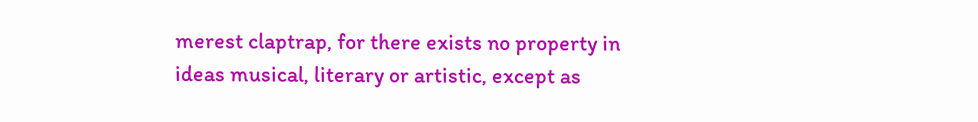merest claptrap, for there exists no property in
ideas musical, literary or artistic, except as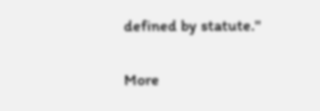defined by statute.''

More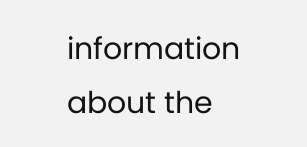information about the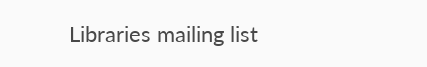Libraries mailing list